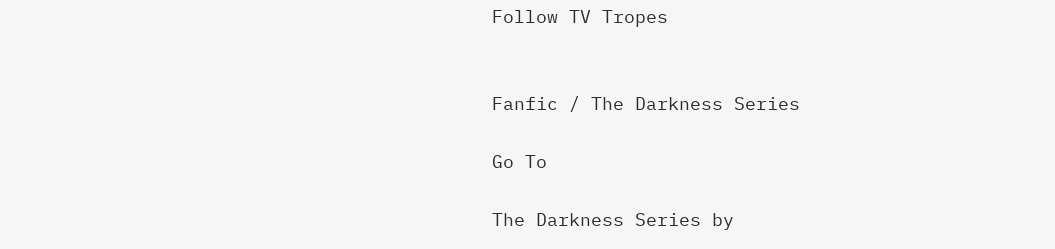Follow TV Tropes


Fanfic / The Darkness Series

Go To

The Darkness Series by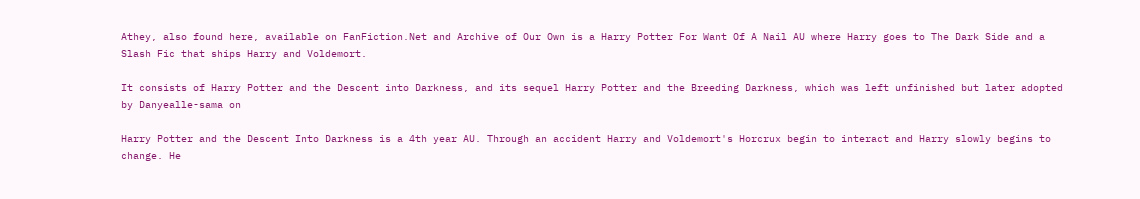Athey, also found here, available on FanFiction.Net and Archive of Our Own is a Harry Potter For Want Of A Nail AU where Harry goes to The Dark Side and a Slash Fic that ships Harry and Voldemort.

It consists of Harry Potter and the Descent into Darkness, and its sequel Harry Potter and the Breeding Darkness, which was left unfinished but later adopted by Danyealle-sama on

Harry Potter and the Descent Into Darkness is a 4th year AU. Through an accident Harry and Voldemort's Horcrux begin to interact and Harry slowly begins to change. He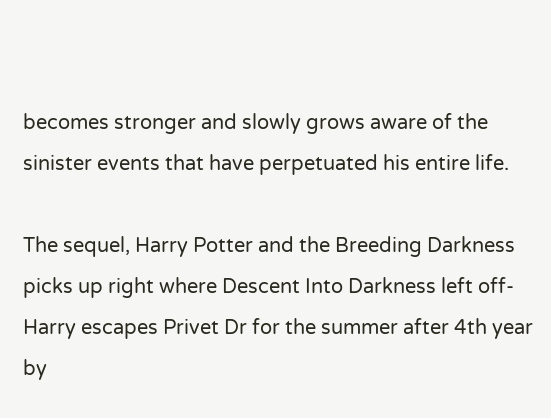becomes stronger and slowly grows aware of the sinister events that have perpetuated his entire life.

The sequel, Harry Potter and the Breeding Darkness picks up right where Descent Into Darkness left off-Harry escapes Privet Dr for the summer after 4th year by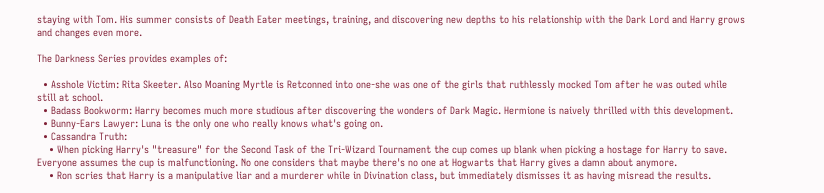staying with Tom. His summer consists of Death Eater meetings, training, and discovering new depths to his relationship with the Dark Lord and Harry grows and changes even more.

The Darkness Series provides examples of:

  • Asshole Victim: Rita Skeeter. Also Moaning Myrtle is Retconned into one-she was one of the girls that ruthlessly mocked Tom after he was outed while still at school.
  • Badass Bookworm: Harry becomes much more studious after discovering the wonders of Dark Magic. Hermione is naively thrilled with this development.
  • Bunny-Ears Lawyer: Luna is the only one who really knows what's going on.
  • Cassandra Truth:
    • When picking Harry's "treasure" for the Second Task of the Tri-Wizard Tournament the cup comes up blank when picking a hostage for Harry to save. Everyone assumes the cup is malfunctioning. No one considers that maybe there's no one at Hogwarts that Harry gives a damn about anymore.
    • Ron scries that Harry is a manipulative liar and a murderer while in Divination class, but immediately dismisses it as having misread the results.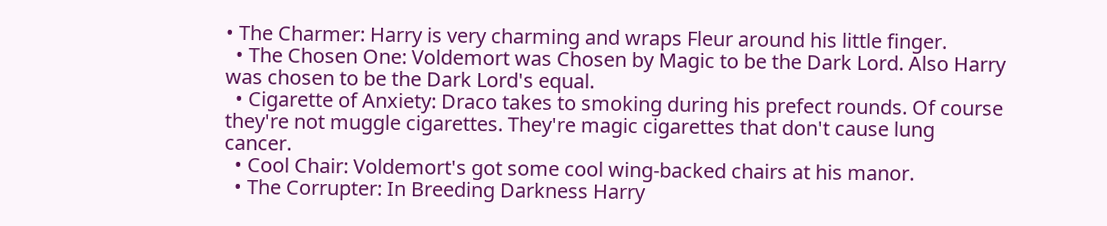• The Charmer: Harry is very charming and wraps Fleur around his little finger.
  • The Chosen One: Voldemort was Chosen by Magic to be the Dark Lord. Also Harry was chosen to be the Dark Lord's equal.
  • Cigarette of Anxiety: Draco takes to smoking during his prefect rounds. Of course they're not muggle cigarettes. They're magic cigarettes that don't cause lung cancer.
  • Cool Chair: Voldemort's got some cool wing-backed chairs at his manor.
  • The Corrupter: In Breeding Darkness Harry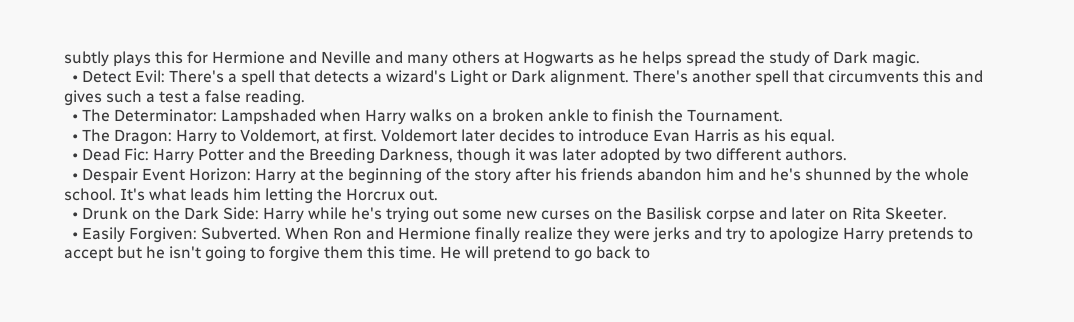subtly plays this for Hermione and Neville and many others at Hogwarts as he helps spread the study of Dark magic.
  • Detect Evil: There's a spell that detects a wizard's Light or Dark alignment. There's another spell that circumvents this and gives such a test a false reading.
  • The Determinator: Lampshaded when Harry walks on a broken ankle to finish the Tournament.
  • The Dragon: Harry to Voldemort, at first. Voldemort later decides to introduce Evan Harris as his equal.
  • Dead Fic: Harry Potter and the Breeding Darkness, though it was later adopted by two different authors.
  • Despair Event Horizon: Harry at the beginning of the story after his friends abandon him and he's shunned by the whole school. It's what leads him letting the Horcrux out.
  • Drunk on the Dark Side: Harry while he's trying out some new curses on the Basilisk corpse and later on Rita Skeeter.
  • Easily Forgiven: Subverted. When Ron and Hermione finally realize they were jerks and try to apologize Harry pretends to accept but he isn't going to forgive them this time. He will pretend to go back to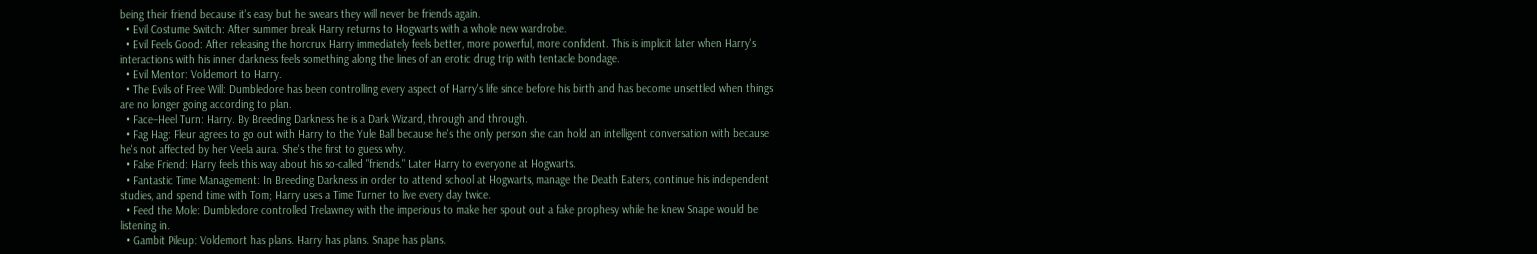being their friend because it's easy but he swears they will never be friends again.
  • Evil Costume Switch: After summer break Harry returns to Hogwarts with a whole new wardrobe.
  • Evil Feels Good: After releasing the horcrux Harry immediately feels better, more powerful, more confident. This is implicit later when Harry's interactions with his inner darkness feels something along the lines of an erotic drug trip with tentacle bondage.
  • Evil Mentor: Voldemort to Harry.
  • The Evils of Free Will: Dumbledore has been controlling every aspect of Harry's life since before his birth and has become unsettled when things are no longer going according to plan.
  • Face–Heel Turn: Harry. By Breeding Darkness he is a Dark Wizard, through and through.
  • Fag Hag: Fleur agrees to go out with Harry to the Yule Ball because he's the only person she can hold an intelligent conversation with because he's not affected by her Veela aura. She's the first to guess why.
  • False Friend: Harry feels this way about his so-called "friends." Later Harry to everyone at Hogwarts.
  • Fantastic Time Management: In Breeding Darkness in order to attend school at Hogwarts, manage the Death Eaters, continue his independent studies, and spend time with Tom; Harry uses a Time Turner to live every day twice.
  • Feed the Mole: Dumbledore controlled Trelawney with the imperious to make her spout out a fake prophesy while he knew Snape would be listening in.
  • Gambit Pileup: Voldemort has plans. Harry has plans. Snape has plans.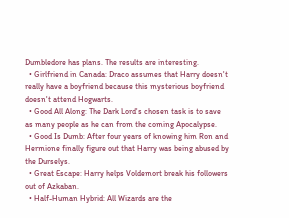Dumbledore has plans. The results are interesting.
  • Girlfriend in Canada: Draco assumes that Harry doesn't really have a boyfriend because this mysterious boyfriend doesn't attend Hogwarts.
  • Good All Along: The Dark Lord's chosen task is to save as many people as he can from the coming Apocalypse.
  • Good Is Dumb: After four years of knowing him Ron and Hermione finally figure out that Harry was being abused by the Durselys.
  • Great Escape: Harry helps Voldemort break his followers out of Azkaban.
  • Half-Human Hybrid: All Wizards are the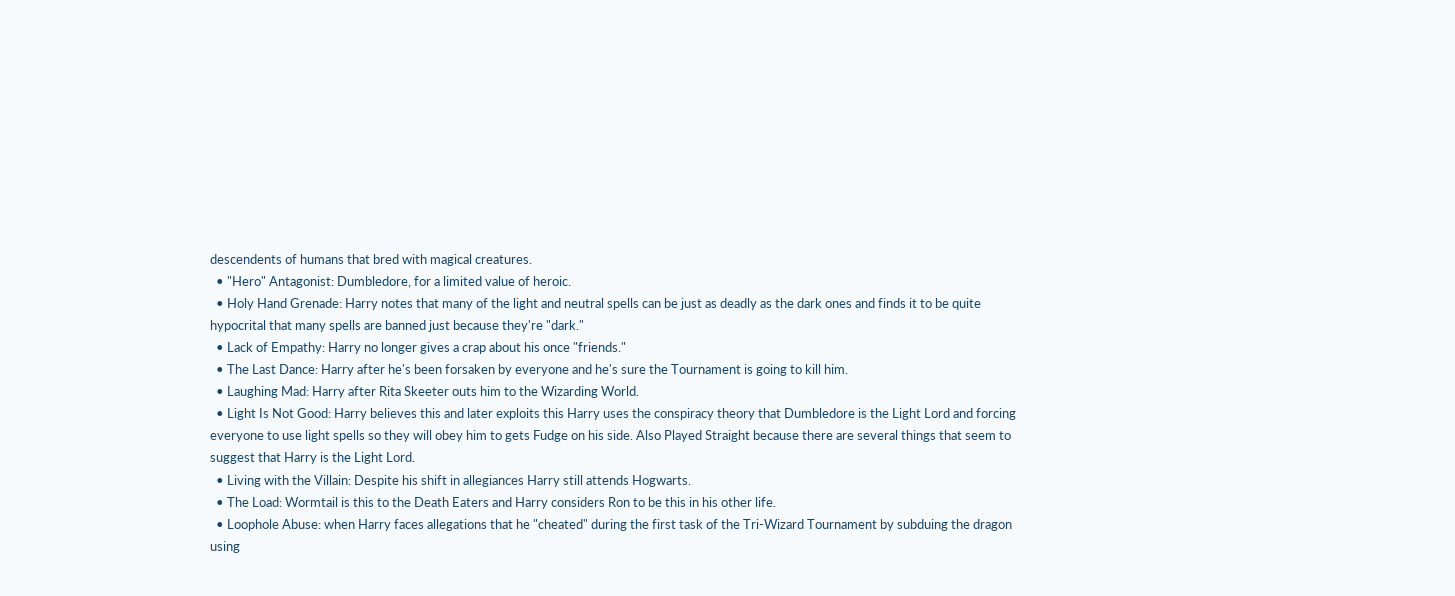descendents of humans that bred with magical creatures.
  • "Hero" Antagonist: Dumbledore, for a limited value of heroic.
  • Holy Hand Grenade: Harry notes that many of the light and neutral spells can be just as deadly as the dark ones and finds it to be quite hypocrital that many spells are banned just because they're "dark."
  • Lack of Empathy: Harry no longer gives a crap about his once "friends."
  • The Last Dance: Harry after he's been forsaken by everyone and he's sure the Tournament is going to kill him.
  • Laughing Mad: Harry after Rita Skeeter outs him to the Wizarding World.
  • Light Is Not Good: Harry believes this and later exploits this Harry uses the conspiracy theory that Dumbledore is the Light Lord and forcing everyone to use light spells so they will obey him to gets Fudge on his side. Also Played Straight because there are several things that seem to suggest that Harry is the Light Lord.
  • Living with the Villain: Despite his shift in allegiances Harry still attends Hogwarts.
  • The Load: Wormtail is this to the Death Eaters and Harry considers Ron to be this in his other life.
  • Loophole Abuse: when Harry faces allegations that he "cheated" during the first task of the Tri-Wizard Tournament by subduing the dragon using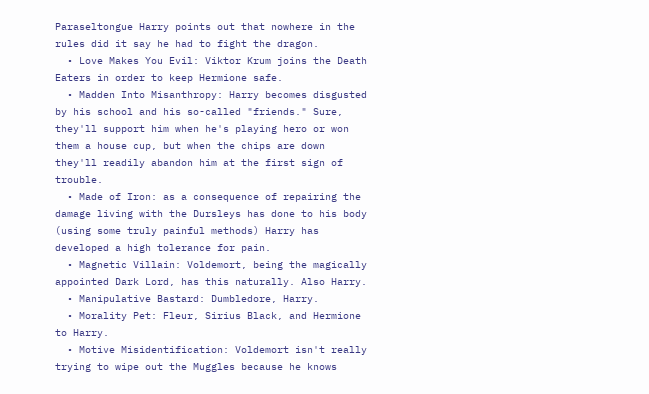Paraseltongue Harry points out that nowhere in the rules did it say he had to fight the dragon.
  • Love Makes You Evil: Viktor Krum joins the Death Eaters in order to keep Hermione safe.
  • Madden Into Misanthropy: Harry becomes disgusted by his school and his so-called "friends." Sure, they'll support him when he's playing hero or won them a house cup, but when the chips are down they'll readily abandon him at the first sign of trouble.
  • Made of Iron: as a consequence of repairing the damage living with the Dursleys has done to his body (using some truly painful methods) Harry has developed a high tolerance for pain.
  • Magnetic Villain: Voldemort, being the magically appointed Dark Lord, has this naturally. Also Harry.
  • Manipulative Bastard: Dumbledore, Harry.
  • Morality Pet: Fleur, Sirius Black, and Hermione to Harry.
  • Motive Misidentification: Voldemort isn't really trying to wipe out the Muggles because he knows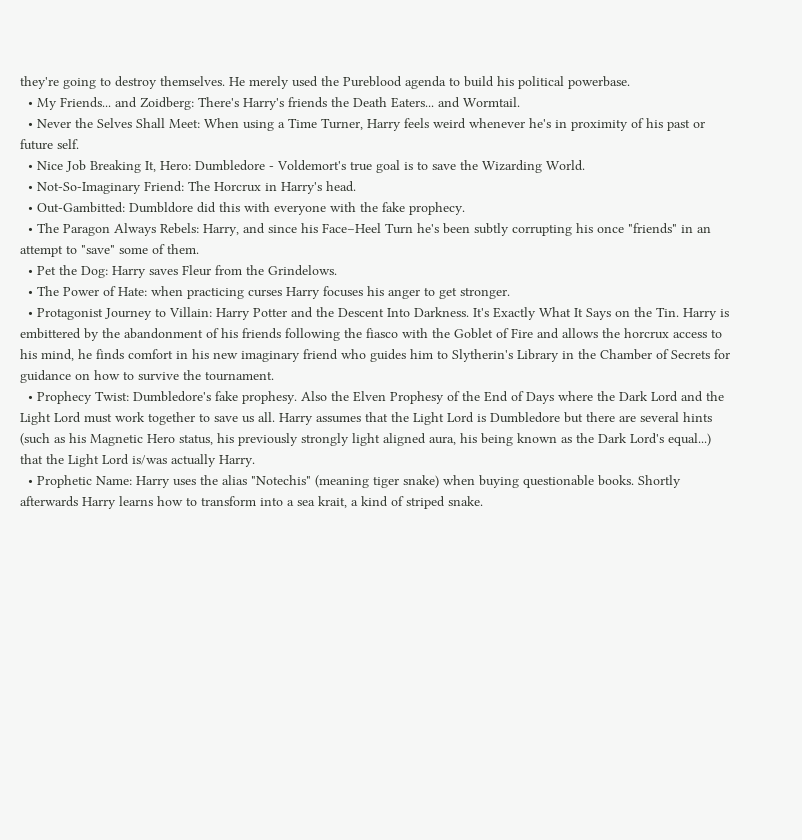they're going to destroy themselves. He merely used the Pureblood agenda to build his political powerbase.
  • My Friends... and Zoidberg: There's Harry's friends the Death Eaters... and Wormtail.
  • Never the Selves Shall Meet: When using a Time Turner, Harry feels weird whenever he's in proximity of his past or future self.
  • Nice Job Breaking It, Hero: Dumbledore - Voldemort's true goal is to save the Wizarding World.
  • Not-So-Imaginary Friend: The Horcrux in Harry's head.
  • Out-Gambitted: Dumbldore did this with everyone with the fake prophecy.
  • The Paragon Always Rebels: Harry, and since his Face–Heel Turn he's been subtly corrupting his once "friends" in an attempt to "save" some of them.
  • Pet the Dog: Harry saves Fleur from the Grindelows.
  • The Power of Hate: when practicing curses Harry focuses his anger to get stronger.
  • Protagonist Journey to Villain: Harry Potter and the Descent Into Darkness. It's Exactly What It Says on the Tin. Harry is embittered by the abandonment of his friends following the fiasco with the Goblet of Fire and allows the horcrux access to his mind, he finds comfort in his new imaginary friend who guides him to Slytherin's Library in the Chamber of Secrets for guidance on how to survive the tournament.
  • Prophecy Twist: Dumbledore's fake prophesy. Also the Elven Prophesy of the End of Days where the Dark Lord and the Light Lord must work together to save us all. Harry assumes that the Light Lord is Dumbledore but there are several hints (such as his Magnetic Hero status, his previously strongly light aligned aura, his being known as the Dark Lord's equal...) that the Light Lord is/was actually Harry.
  • Prophetic Name: Harry uses the alias "Notechis" (meaning tiger snake) when buying questionable books. Shortly afterwards Harry learns how to transform into a sea krait, a kind of striped snake.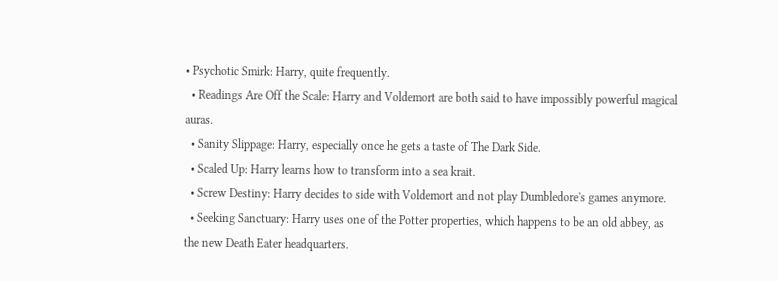• Psychotic Smirk: Harry, quite frequently.
  • Readings Are Off the Scale: Harry and Voldemort are both said to have impossibly powerful magical auras.
  • Sanity Slippage: Harry, especially once he gets a taste of The Dark Side.
  • Scaled Up: Harry learns how to transform into a sea krait.
  • Screw Destiny: Harry decides to side with Voldemort and not play Dumbledore's games anymore.
  • Seeking Sanctuary: Harry uses one of the Potter properties, which happens to be an old abbey, as the new Death Eater headquarters.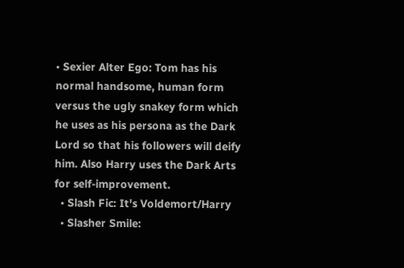• Sexier Alter Ego: Tom has his normal handsome, human form versus the ugly snakey form which he uses as his persona as the Dark Lord so that his followers will deify him. Also Harry uses the Dark Arts for self-improvement.
  • Slash Fic: It's Voldemort/Harry
  • Slasher Smile: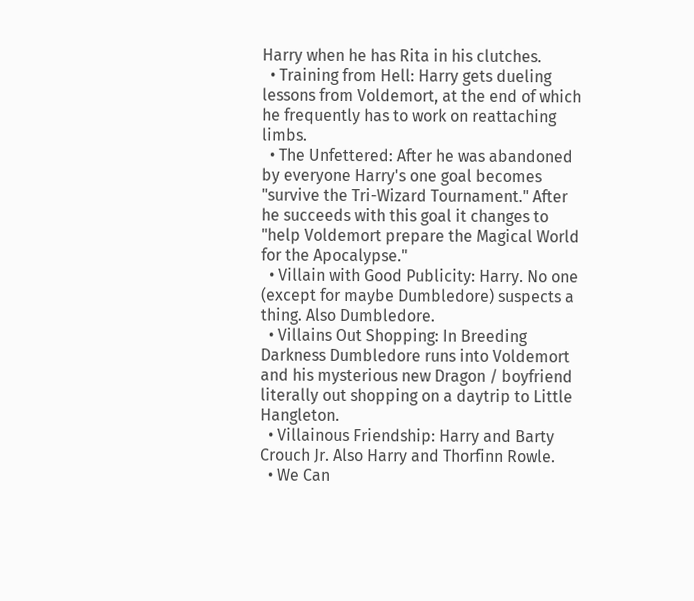Harry when he has Rita in his clutches.
  • Training from Hell: Harry gets dueling lessons from Voldemort, at the end of which he frequently has to work on reattaching limbs.
  • The Unfettered: After he was abandoned by everyone Harry's one goal becomes "survive the Tri-Wizard Tournament." After he succeeds with this goal it changes to "help Voldemort prepare the Magical World for the Apocalypse."
  • Villain with Good Publicity: Harry. No one (except for maybe Dumbledore) suspects a thing. Also Dumbledore.
  • Villains Out Shopping: In Breeding Darkness Dumbledore runs into Voldemort and his mysterious new Dragon / boyfriend literally out shopping on a daytrip to Little Hangleton.
  • Villainous Friendship: Harry and Barty Crouch Jr. Also Harry and Thorfinn Rowle.
  • We Can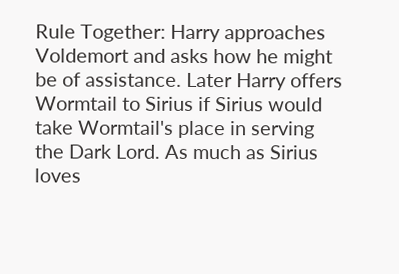Rule Together: Harry approaches Voldemort and asks how he might be of assistance. Later Harry offers Wormtail to Sirius if Sirius would take Wormtail's place in serving the Dark Lord. As much as Sirius loves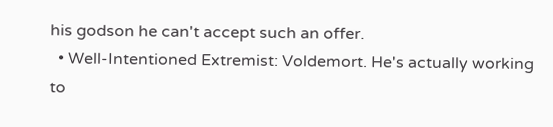his godson he can't accept such an offer.
  • Well-Intentioned Extremist: Voldemort. He's actually working to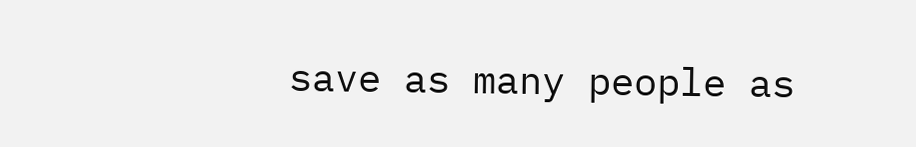save as many people as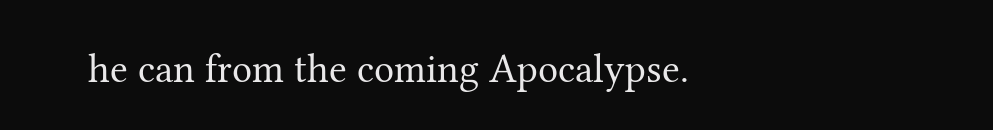he can from the coming Apocalypse.